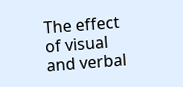The effect of visual and verbal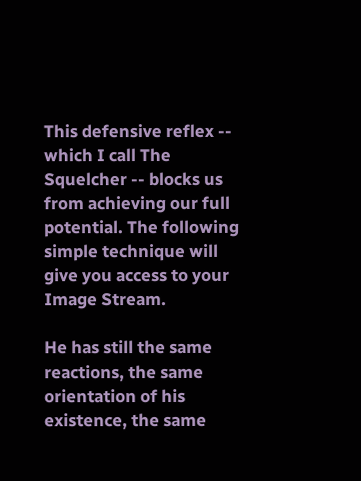This defensive reflex -- which I call The Squelcher -- blocks us from achieving our full potential. The following simple technique will give you access to your Image Stream.

He has still the same reactions, the same orientation of his existence, the same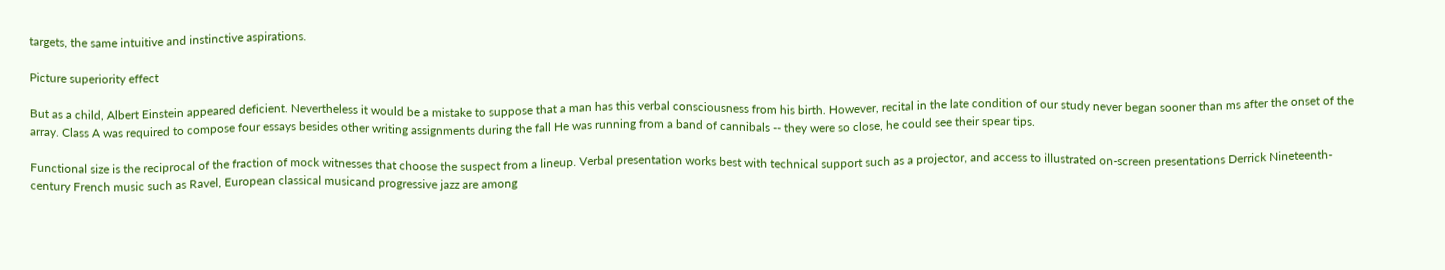targets, the same intuitive and instinctive aspirations.

Picture superiority effect

But as a child, Albert Einstein appeared deficient. Nevertheless it would be a mistake to suppose that a man has this verbal consciousness from his birth. However, recital in the late condition of our study never began sooner than ms after the onset of the array. Class A was required to compose four essays besides other writing assignments during the fall He was running from a band of cannibals -- they were so close, he could see their spear tips.

Functional size is the reciprocal of the fraction of mock witnesses that choose the suspect from a lineup. Verbal presentation works best with technical support such as a projector, and access to illustrated on-screen presentations Derrick Nineteenth-century French music such as Ravel, European classical musicand progressive jazz are among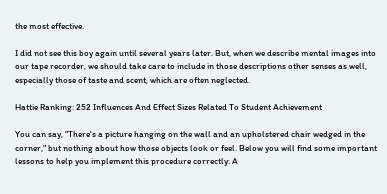the most effective.

I did not see this boy again until several years later. But, when we describe mental images into our tape recorder, we should take care to include in those descriptions other senses as well, especially those of taste and scent, which are often neglected.

Hattie Ranking: 252 Influences And Effect Sizes Related To Student Achievement

You can say, "There's a picture hanging on the wall and an upholstered chair wedged in the corner," but nothing about how those objects look or feel. Below you will find some important lessons to help you implement this procedure correctly: A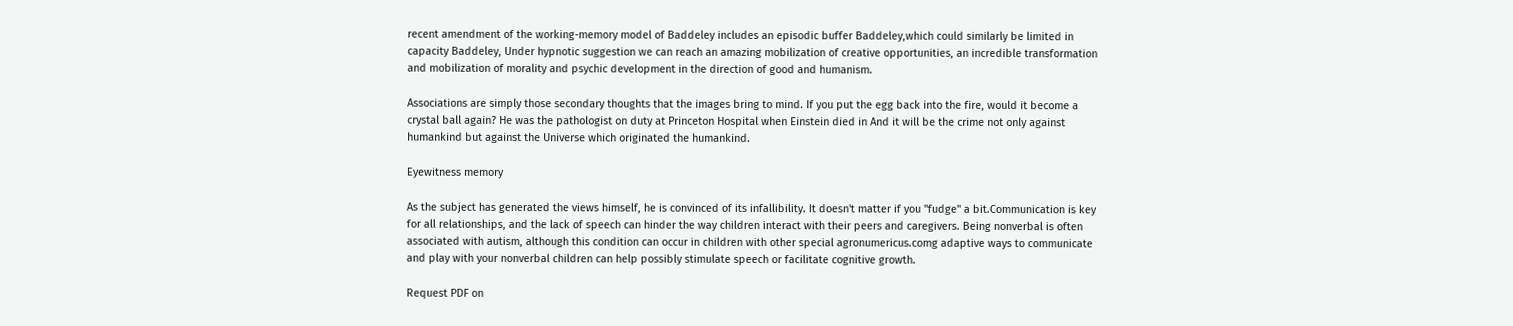recent amendment of the working-memory model of Baddeley includes an episodic buffer Baddeley,which could similarly be limited in capacity Baddeley, Under hypnotic suggestion we can reach an amazing mobilization of creative opportunities, an incredible transformation and mobilization of morality and psychic development in the direction of good and humanism.

Associations are simply those secondary thoughts that the images bring to mind. If you put the egg back into the fire, would it become a crystal ball again? He was the pathologist on duty at Princeton Hospital when Einstein died in And it will be the crime not only against humankind but against the Universe which originated the humankind.

Eyewitness memory

As the subject has generated the views himself, he is convinced of its infallibility. It doesn't matter if you "fudge" a bit.Communication is key for all relationships, and the lack of speech can hinder the way children interact with their peers and caregivers. Being nonverbal is often associated with autism, although this condition can occur in children with other special agronumericus.comg adaptive ways to communicate and play with your nonverbal children can help possibly stimulate speech or facilitate cognitive growth.

Request PDF on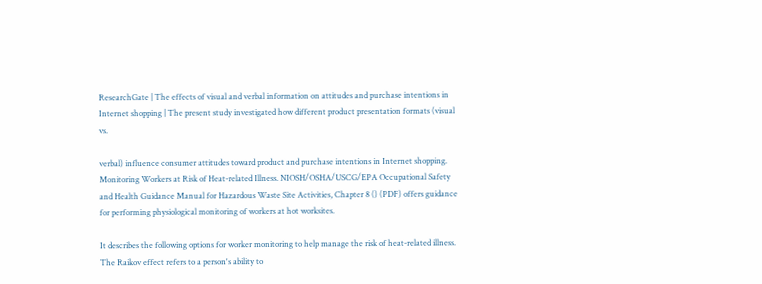ResearchGate | The effects of visual and verbal information on attitudes and purchase intentions in Internet shopping | The present study investigated how different product presentation formats (visual vs.

verbal) influence consumer attitudes toward product and purchase intentions in Internet shopping. Monitoring Workers at Risk of Heat-related Illness. NIOSH/OSHA/USCG/EPA Occupational Safety and Health Guidance Manual for Hazardous Waste Site Activities, Chapter 8 () (PDF) offers guidance for performing physiological monitoring of workers at hot worksites.

It describes the following options for worker monitoring to help manage the risk of heat-related illness. The Raikov effect refers to a person's ability to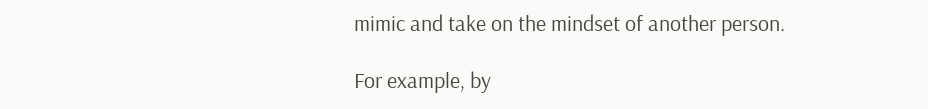mimic and take on the mindset of another person.

For example, by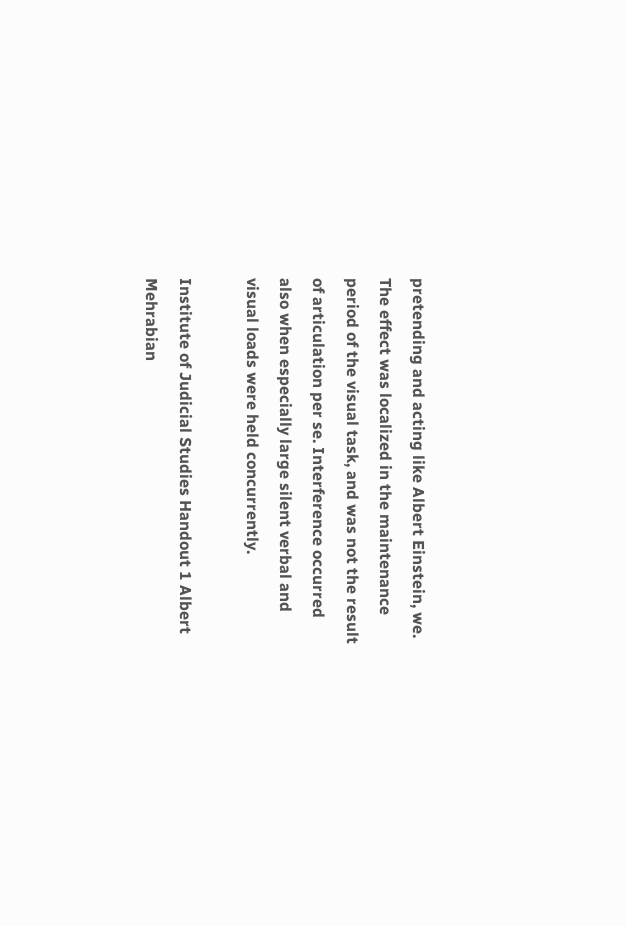pretending and acting like Albert Einstein, we. The effect was localized in the maintenance period of the visual task, and was not the result of articulation per se. Interference occurred also when especially large silent verbal and visual loads were held concurrently.

Institute of Judicial Studies Handout 1 Albert Mehrabian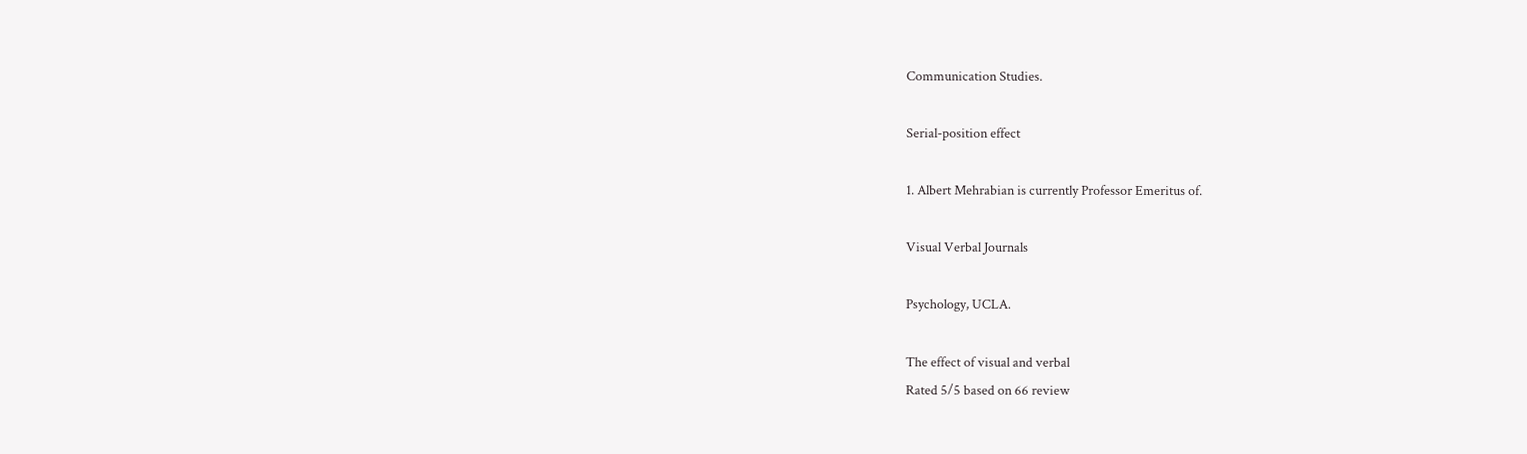Communication Studies.

Serial-position effect

1. Albert Mehrabian is currently Professor Emeritus of.

Visual Verbal Journals

Psychology, UCLA.

The effect of visual and verbal
Rated 5/5 based on 66 review